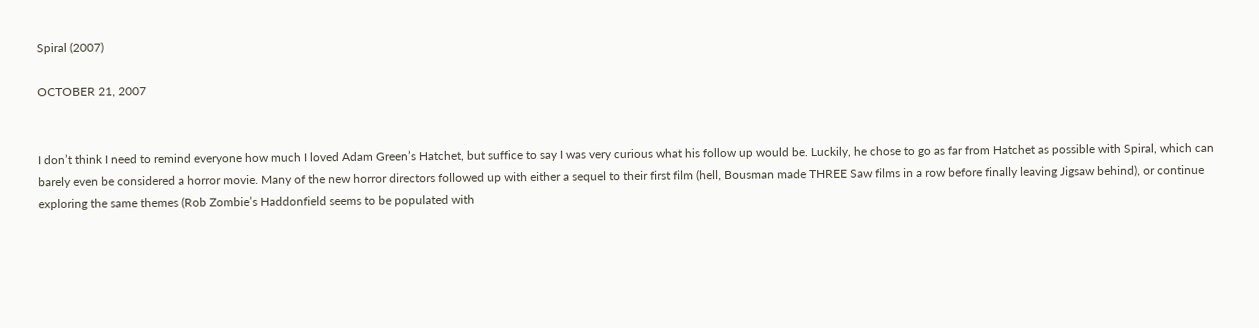Spiral (2007)

OCTOBER 21, 2007


I don’t think I need to remind everyone how much I loved Adam Green’s Hatchet, but suffice to say I was very curious what his follow up would be. Luckily, he chose to go as far from Hatchet as possible with Spiral, which can barely even be considered a horror movie. Many of the new horror directors followed up with either a sequel to their first film (hell, Bousman made THREE Saw films in a row before finally leaving Jigsaw behind), or continue exploring the same themes (Rob Zombie’s Haddonfield seems to be populated with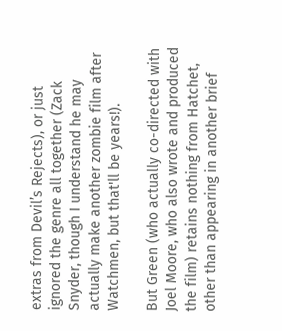extras from Devil’s Rejects), or just ignored the genre all together (Zack Snyder, though I understand he may actually make another zombie film after Watchmen, but that'll be years!).

But Green (who actually co-directed with Joel Moore, who also wrote and produced the film) retains nothing from Hatchet, other than appearing in another brief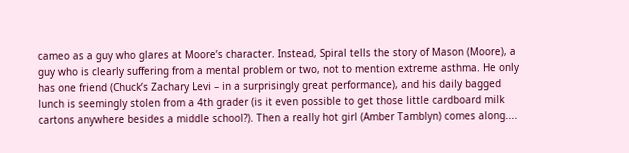cameo as a guy who glares at Moore’s character. Instead, Spiral tells the story of Mason (Moore), a guy who is clearly suffering from a mental problem or two, not to mention extreme asthma. He only has one friend (Chuck’s Zachary Levi – in a surprisingly great performance), and his daily bagged lunch is seemingly stolen from a 4th grader (is it even possible to get those little cardboard milk cartons anywhere besides a middle school?). Then a really hot girl (Amber Tamblyn) comes along....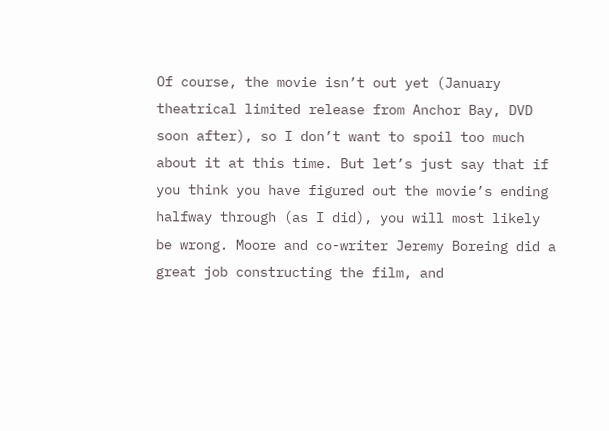Of course, the movie isn’t out yet (January theatrical limited release from Anchor Bay, DVD soon after), so I don’t want to spoil too much about it at this time. But let’s just say that if you think you have figured out the movie’s ending halfway through (as I did), you will most likely be wrong. Moore and co-writer Jeremy Boreing did a great job constructing the film, and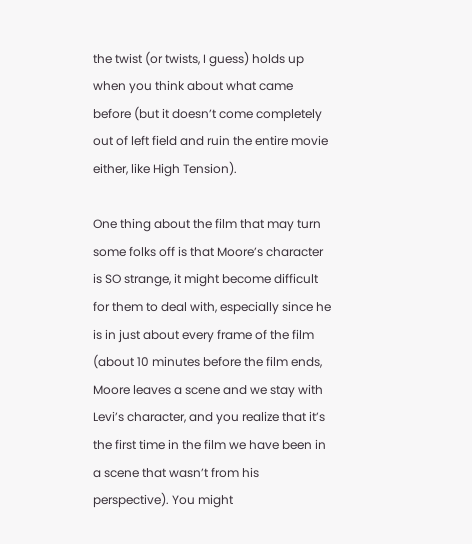the twist (or twists, I guess) holds up when you think about what came before (but it doesn’t come completely out of left field and ruin the entire movie either, like High Tension).

One thing about the film that may turn some folks off is that Moore’s character is SO strange, it might become difficult for them to deal with, especially since he is in just about every frame of the film (about 10 minutes before the film ends, Moore leaves a scene and we stay with Levi’s character, and you realize that it’s the first time in the film we have been in a scene that wasn’t from his perspective). You might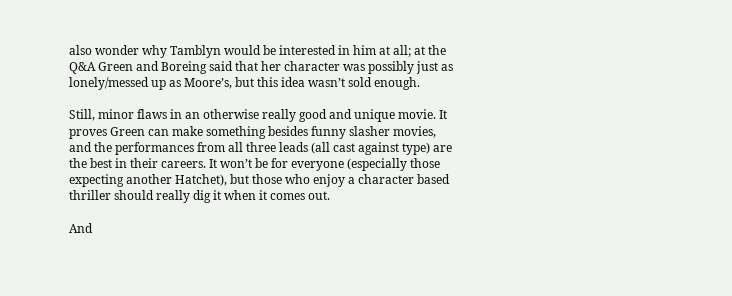also wonder why Tamblyn would be interested in him at all; at the Q&A Green and Boreing said that her character was possibly just as lonely/messed up as Moore’s, but this idea wasn’t sold enough.

Still, minor flaws in an otherwise really good and unique movie. It proves Green can make something besides funny slasher movies, and the performances from all three leads (all cast against type) are the best in their careers. It won’t be for everyone (especially those expecting another Hatchet), but those who enjoy a character based thriller should really dig it when it comes out.

And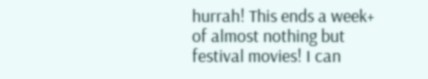hurrah! This ends a week+ of almost nothing but festival movies! I can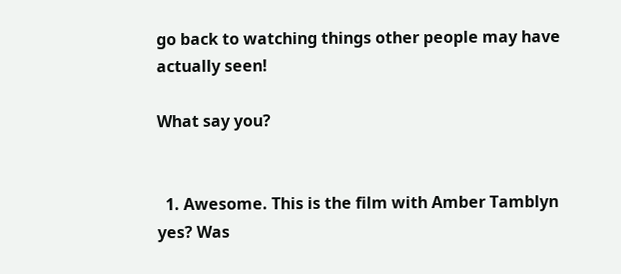go back to watching things other people may have actually seen!

What say you?


  1. Awesome. This is the film with Amber Tamblyn yes? Was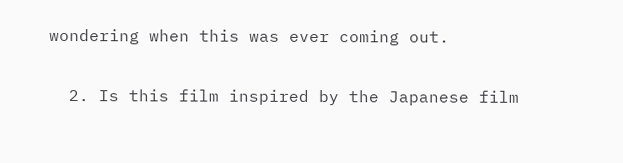wondering when this was ever coming out.

  2. Is this film inspired by the Japanese film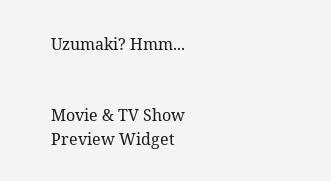Uzumaki? Hmm...


Movie & TV Show Preview Widget